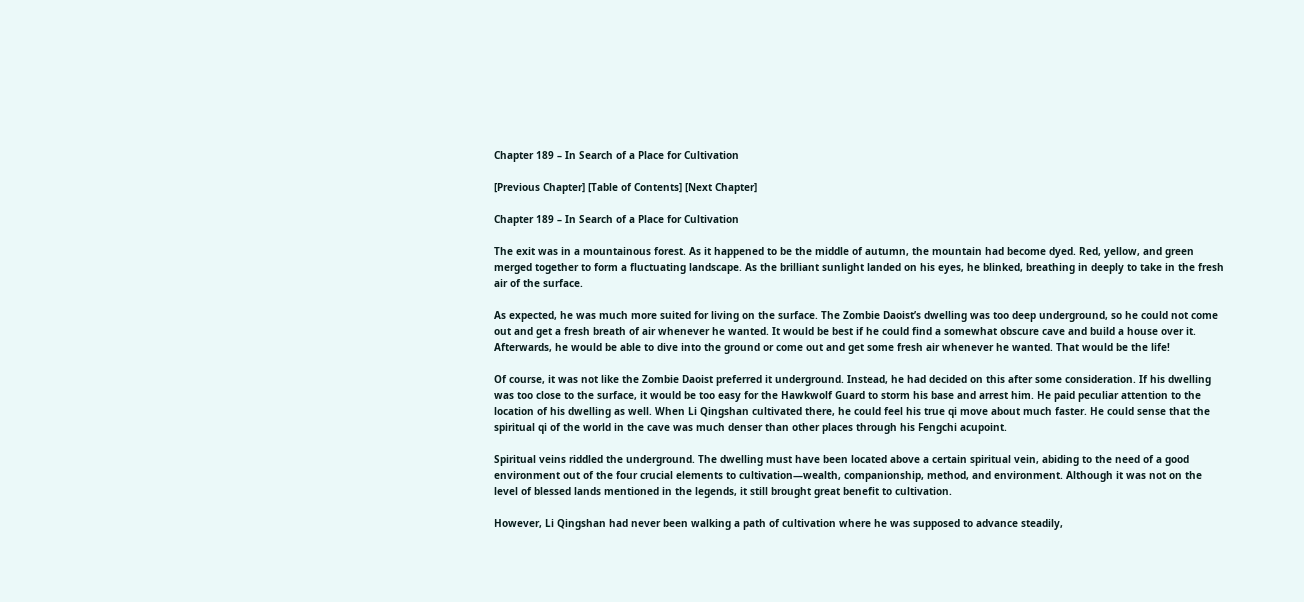Chapter 189 – In Search of a Place for Cultivation

[Previous Chapter] [Table of Contents] [Next Chapter]

Chapter 189 – In Search of a Place for Cultivation

The exit was in a mountainous forest. As it happened to be the middle of autumn, the mountain had become dyed. Red, yellow, and green merged together to form a fluctuating landscape. As the brilliant sunlight landed on his eyes, he blinked, breathing in deeply to take in the fresh air of the surface.

As expected, he was much more suited for living on the surface. The Zombie Daoist’s dwelling was too deep underground, so he could not come out and get a fresh breath of air whenever he wanted. It would be best if he could find a somewhat obscure cave and build a house over it. Afterwards, he would be able to dive into the ground or come out and get some fresh air whenever he wanted. That would be the life!

Of course, it was not like the Zombie Daoist preferred it underground. Instead, he had decided on this after some consideration. If his dwelling was too close to the surface, it would be too easy for the Hawkwolf Guard to storm his base and arrest him. He paid peculiar attention to the location of his dwelling as well. When Li Qingshan cultivated there, he could feel his true qi move about much faster. He could sense that the spiritual qi of the world in the cave was much denser than other places through his Fengchi acupoint.

Spiritual veins riddled the underground. The dwelling must have been located above a certain spiritual vein, abiding to the need of a good environment out of the four crucial elements to cultivation—wealth, companionship, method, and environment. Although it was not on the level of blessed lands mentioned in the legends, it still brought great benefit to cultivation.

However, Li Qingshan had never been walking a path of cultivation where he was supposed to advance steadily,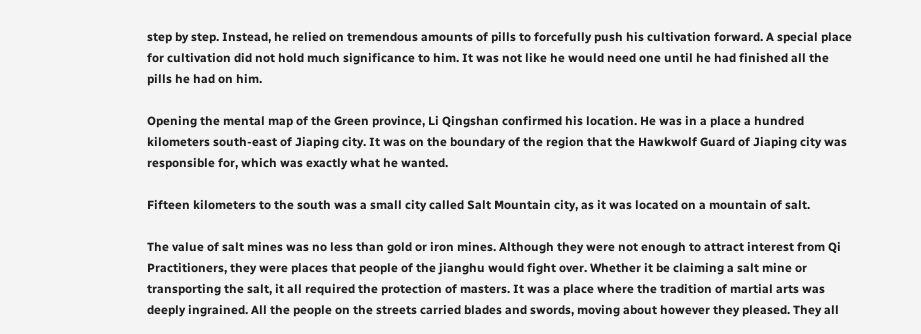step by step. Instead, he relied on tremendous amounts of pills to forcefully push his cultivation forward. A special place for cultivation did not hold much significance to him. It was not like he would need one until he had finished all the pills he had on him.

Opening the mental map of the Green province, Li Qingshan confirmed his location. He was in a place a hundred kilometers south-east of Jiaping city. It was on the boundary of the region that the Hawkwolf Guard of Jiaping city was responsible for, which was exactly what he wanted.

Fifteen kilometers to the south was a small city called Salt Mountain city, as it was located on a mountain of salt.

The value of salt mines was no less than gold or iron mines. Although they were not enough to attract interest from Qi Practitioners, they were places that people of the jianghu would fight over. Whether it be claiming a salt mine or transporting the salt, it all required the protection of masters. It was a place where the tradition of martial arts was deeply ingrained. All the people on the streets carried blades and swords, moving about however they pleased. They all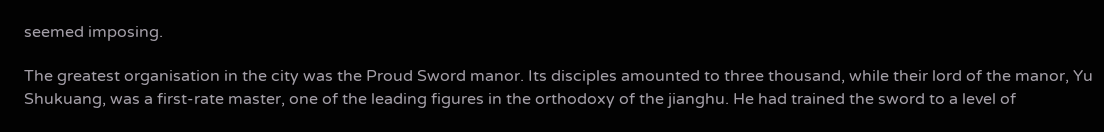seemed imposing.

The greatest organisation in the city was the Proud Sword manor. Its disciples amounted to three thousand, while their lord of the manor, Yu Shukuang, was a first-rate master, one of the leading figures in the orthodoxy of the jianghu. He had trained the sword to a level of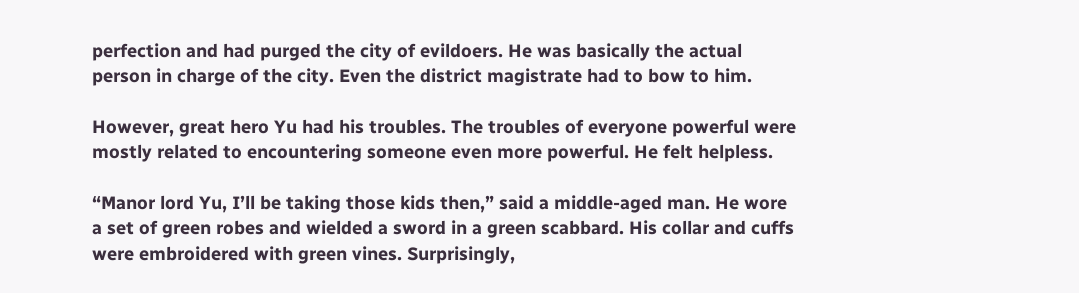perfection and had purged the city of evildoers. He was basically the actual person in charge of the city. Even the district magistrate had to bow to him.

However, great hero Yu had his troubles. The troubles of everyone powerful were mostly related to encountering someone even more powerful. He felt helpless.

“Manor lord Yu, I’ll be taking those kids then,” said a middle-aged man. He wore a set of green robes and wielded a sword in a green scabbard. His collar and cuffs were embroidered with green vines. Surprisingly,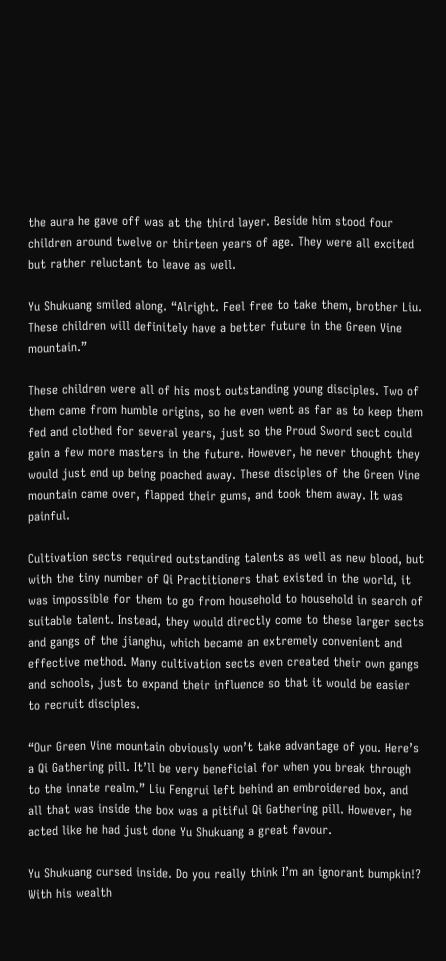the aura he gave off was at the third layer. Beside him stood four children around twelve or thirteen years of age. They were all excited but rather reluctant to leave as well.

Yu Shukuang smiled along. “Alright. Feel free to take them, brother Liu. These children will definitely have a better future in the Green Vine mountain.”

These children were all of his most outstanding young disciples. Two of them came from humble origins, so he even went as far as to keep them fed and clothed for several years, just so the Proud Sword sect could gain a few more masters in the future. However, he never thought they would just end up being poached away. These disciples of the Green Vine mountain came over, flapped their gums, and took them away. It was painful.

Cultivation sects required outstanding talents as well as new blood, but with the tiny number of Qi Practitioners that existed in the world, it was impossible for them to go from household to household in search of suitable talent. Instead, they would directly come to these larger sects and gangs of the jianghu, which became an extremely convenient and effective method. Many cultivation sects even created their own gangs and schools, just to expand their influence so that it would be easier to recruit disciples.

“Our Green Vine mountain obviously won’t take advantage of you. Here’s a Qi Gathering pill. It’ll be very beneficial for when you break through to the innate realm.” Liu Fengrui left behind an embroidered box, and all that was inside the box was a pitiful Qi Gathering pill. However, he acted like he had just done Yu Shukuang a great favour.

Yu Shukuang cursed inside. Do you really think I’m an ignorant bumpkin!? With his wealth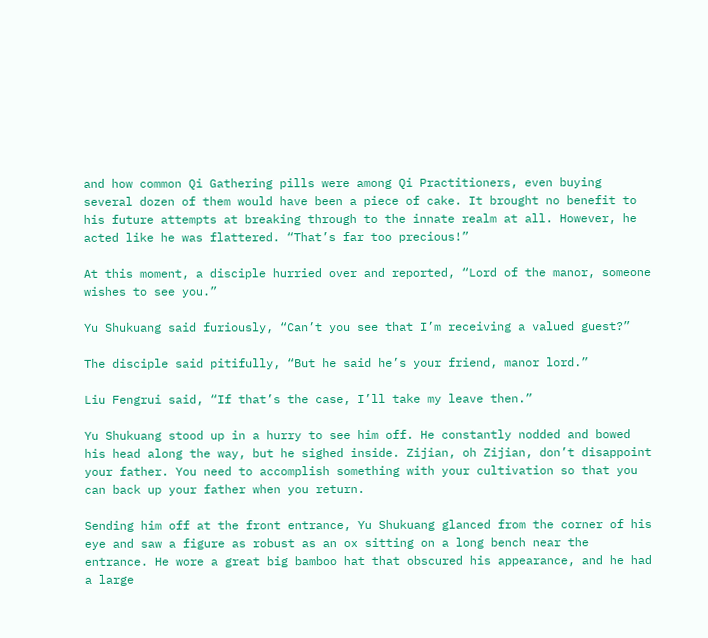and how common Qi Gathering pills were among Qi Practitioners, even buying several dozen of them would have been a piece of cake. It brought no benefit to his future attempts at breaking through to the innate realm at all. However, he acted like he was flattered. “That’s far too precious!”

At this moment, a disciple hurried over and reported, “Lord of the manor, someone wishes to see you.”

Yu Shukuang said furiously, “Can’t you see that I’m receiving a valued guest?”

The disciple said pitifully, “But he said he’s your friend, manor lord.”

Liu Fengrui said, “If that’s the case, I’ll take my leave then.”

Yu Shukuang stood up in a hurry to see him off. He constantly nodded and bowed his head along the way, but he sighed inside. Zijian, oh Zijian, don’t disappoint your father. You need to accomplish something with your cultivation so that you can back up your father when you return.

Sending him off at the front entrance, Yu Shukuang glanced from the corner of his eye and saw a figure as robust as an ox sitting on a long bench near the entrance. He wore a great big bamboo hat that obscured his appearance, and he had a large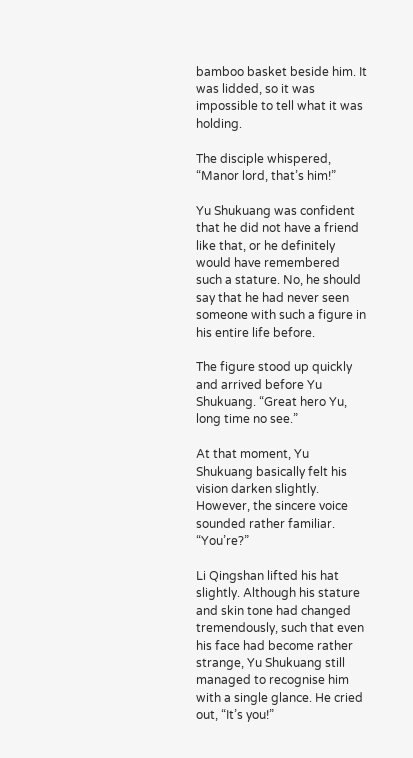bamboo basket beside him. It was lidded, so it was impossible to tell what it was holding.

The disciple whispered, “Manor lord, that’s him!”

Yu Shukuang was confident that he did not have a friend like that, or he definitely would have remembered such a stature. No, he should say that he had never seen someone with such a figure in his entire life before.

The figure stood up quickly and arrived before Yu Shukuang. “Great hero Yu, long time no see.”

At that moment, Yu Shukuang basically felt his vision darken slightly. However, the sincere voice sounded rather familiar. “You’re?”

Li Qingshan lifted his hat slightly. Although his stature and skin tone had changed tremendously, such that even his face had become rather strange, Yu Shukuang still managed to recognise him with a single glance. He cried out, “It’s you!”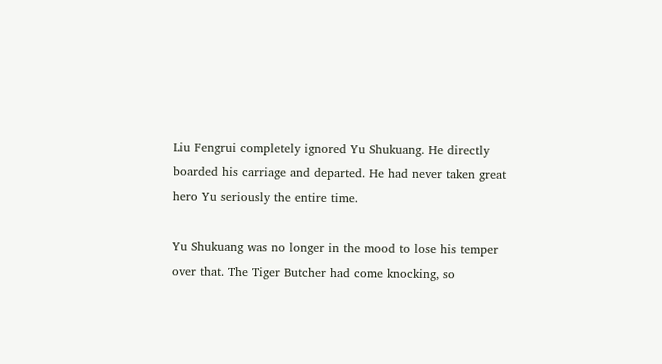Liu Fengrui completely ignored Yu Shukuang. He directly boarded his carriage and departed. He had never taken great hero Yu seriously the entire time.

Yu Shukuang was no longer in the mood to lose his temper over that. The Tiger Butcher had come knocking, so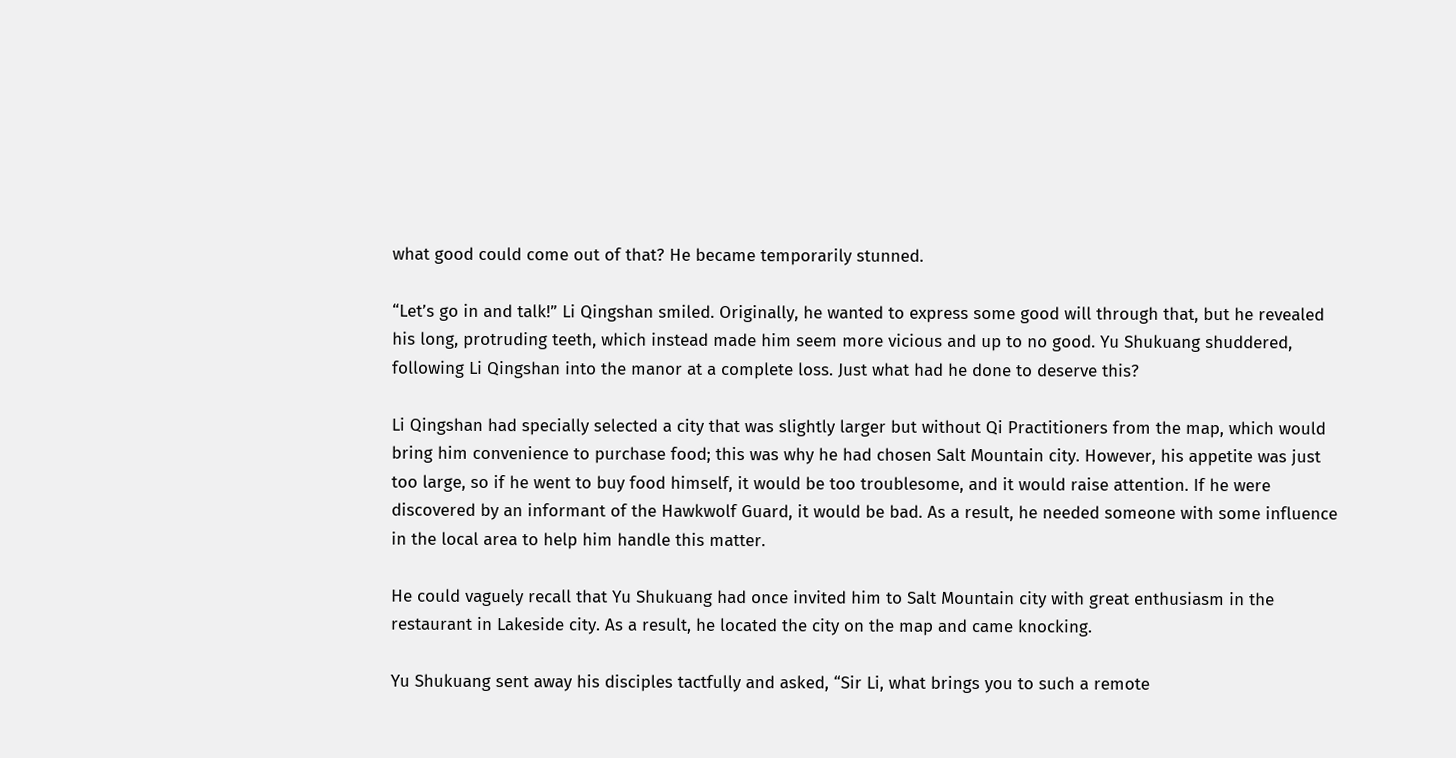what good could come out of that? He became temporarily stunned.

“Let’s go in and talk!” Li Qingshan smiled. Originally, he wanted to express some good will through that, but he revealed his long, protruding teeth, which instead made him seem more vicious and up to no good. Yu Shukuang shuddered, following Li Qingshan into the manor at a complete loss. Just what had he done to deserve this?

Li Qingshan had specially selected a city that was slightly larger but without Qi Practitioners from the map, which would bring him convenience to purchase food; this was why he had chosen Salt Mountain city. However, his appetite was just too large, so if he went to buy food himself, it would be too troublesome, and it would raise attention. If he were discovered by an informant of the Hawkwolf Guard, it would be bad. As a result, he needed someone with some influence in the local area to help him handle this matter.

He could vaguely recall that Yu Shukuang had once invited him to Salt Mountain city with great enthusiasm in the restaurant in Lakeside city. As a result, he located the city on the map and came knocking.

Yu Shukuang sent away his disciples tactfully and asked, “Sir Li, what brings you to such a remote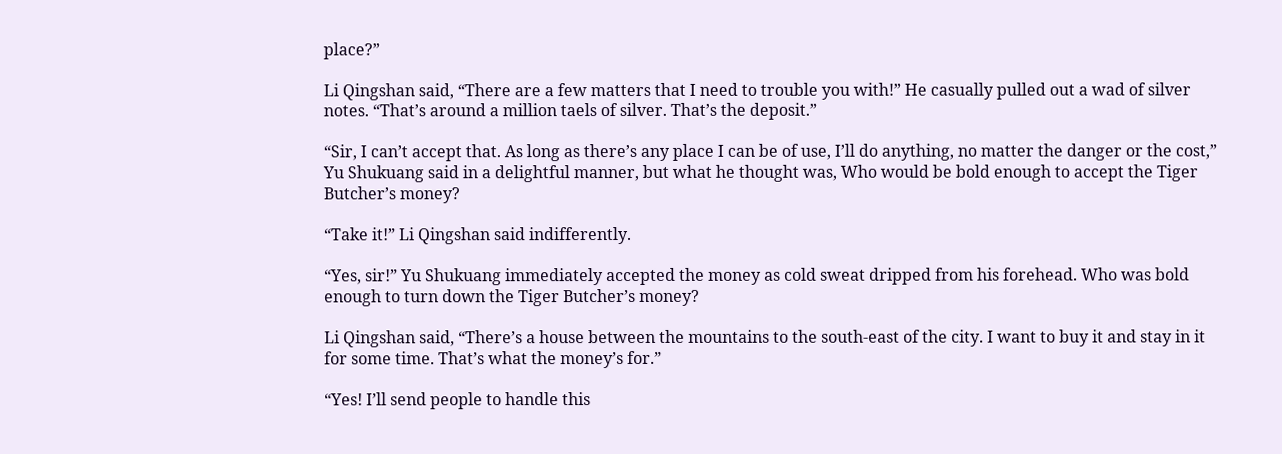place?”

Li Qingshan said, “There are a few matters that I need to trouble you with!” He casually pulled out a wad of silver notes. “That’s around a million taels of silver. That’s the deposit.”

“Sir, I can’t accept that. As long as there’s any place I can be of use, I’ll do anything, no matter the danger or the cost,” Yu Shukuang said in a delightful manner, but what he thought was, Who would be bold enough to accept the Tiger Butcher’s money?

“Take it!” Li Qingshan said indifferently.

“Yes, sir!” Yu Shukuang immediately accepted the money as cold sweat dripped from his forehead. Who was bold enough to turn down the Tiger Butcher’s money?

Li Qingshan said, “There’s a house between the mountains to the south-east of the city. I want to buy it and stay in it for some time. That’s what the money’s for.”

“Yes! I’ll send people to handle this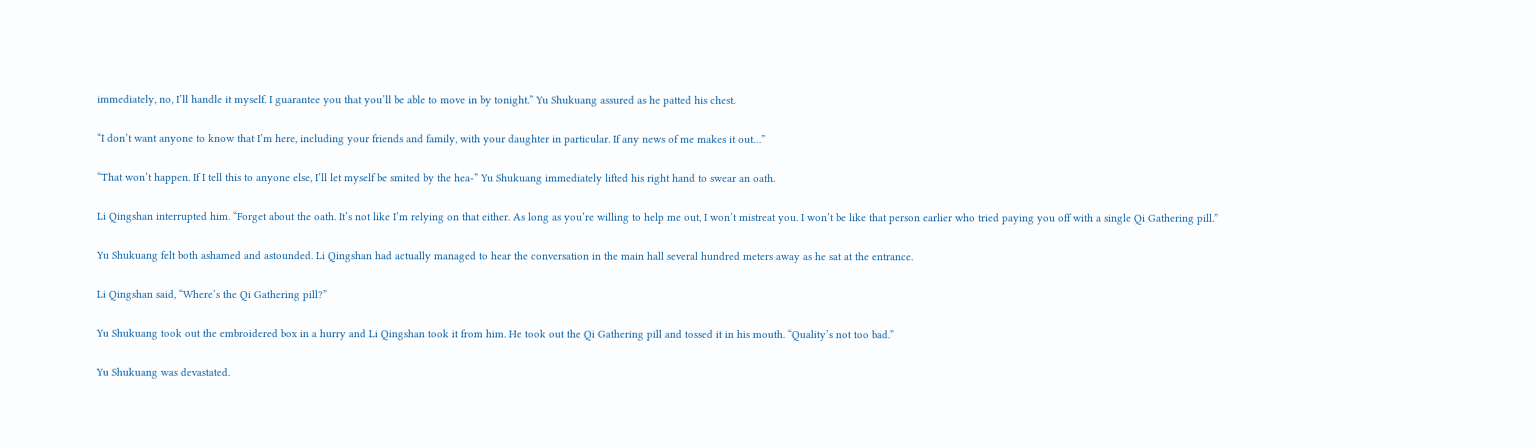immediately, no, I’ll handle it myself. I guarantee you that you’ll be able to move in by tonight.” Yu Shukuang assured as he patted his chest.

“I don’t want anyone to know that I’m here, including your friends and family, with your daughter in particular. If any news of me makes it out…”

“That won’t happen. If I tell this to anyone else, I’ll let myself be smited by the hea-” Yu Shukuang immediately lifted his right hand to swear an oath.

Li Qingshan interrupted him. “Forget about the oath. It’s not like I’m relying on that either. As long as you’re willing to help me out, I won’t mistreat you. I won’t be like that person earlier who tried paying you off with a single Qi Gathering pill.”

Yu Shukuang felt both ashamed and astounded. Li Qingshan had actually managed to hear the conversation in the main hall several hundred meters away as he sat at the entrance.

Li Qingshan said, “Where’s the Qi Gathering pill?”

Yu Shukuang took out the embroidered box in a hurry and Li Qingshan took it from him. He took out the Qi Gathering pill and tossed it in his mouth. “Quality’s not too bad.”

Yu Shukuang was devastated.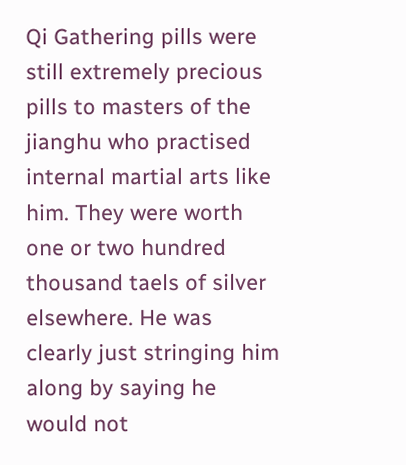Qi Gathering pills were still extremely precious pills to masters of the jianghu who practised internal martial arts like him. They were worth one or two hundred thousand taels of silver elsewhere. He was clearly just stringing him along by saying he would not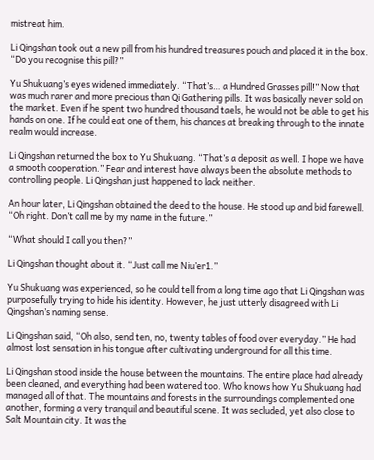mistreat him.

Li Qingshan took out a new pill from his hundred treasures pouch and placed it in the box. “Do you recognise this pill?”

Yu Shukuang’s eyes widened immediately. “That’s… a Hundred Grasses pill!” Now that was much rarer and more precious than Qi Gathering pills. It was basically never sold on the market. Even if he spent two hundred thousand taels, he would not be able to get his hands on one. If he could eat one of them, his chances at breaking through to the innate realm would increase.

Li Qingshan returned the box to Yu Shukuang. “That’s a deposit as well. I hope we have a smooth cooperation.” Fear and interest have always been the absolute methods to controlling people. Li Qingshan just happened to lack neither.

An hour later, Li Qingshan obtained the deed to the house. He stood up and bid farewell. “Oh right. Don’t call me by my name in the future.”

“What should I call you then?”

Li Qingshan thought about it. “Just call me Niu’er1.”

Yu Shukuang was experienced, so he could tell from a long time ago that Li Qingshan was purposefully trying to hide his identity. However, he just utterly disagreed with Li Qingshan’s naming sense.

Li Qingshan said, “Oh also, send ten, no, twenty tables of food over everyday.” He had almost lost sensation in his tongue after cultivating underground for all this time.

Li Qingshan stood inside the house between the mountains. The entire place had already been cleaned, and everything had been watered too. Who knows how Yu Shukuang had managed all of that. The mountains and forests in the surroundings complemented one another, forming a very tranquil and beautiful scene. It was secluded, yet also close to Salt Mountain city. It was the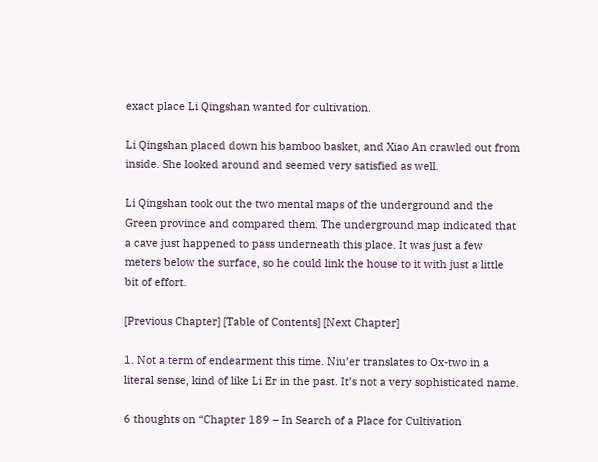exact place Li Qingshan wanted for cultivation.

Li Qingshan placed down his bamboo basket, and Xiao An crawled out from inside. She looked around and seemed very satisfied as well.

Li Qingshan took out the two mental maps of the underground and the Green province and compared them. The underground map indicated that a cave just happened to pass underneath this place. It was just a few meters below the surface, so he could link the house to it with just a little bit of effort.

[Previous Chapter] [Table of Contents] [Next Chapter]

1. Not a term of endearment this time. Niu’er translates to Ox-two in a literal sense, kind of like Li Er in the past. It’s not a very sophisticated name.

6 thoughts on “Chapter 189 – In Search of a Place for Cultivation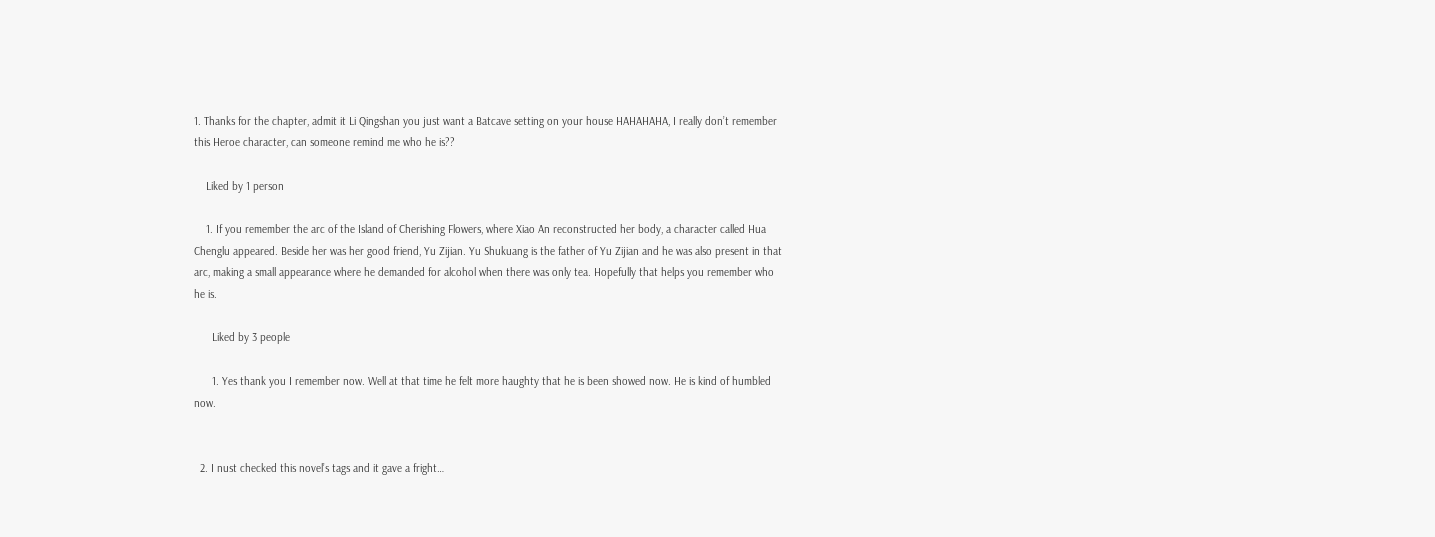1. Thanks for the chapter, admit it Li Qingshan you just want a Batcave setting on your house HAHAHAHA, I really don’t remember this Heroe character, can someone remind me who he is??

    Liked by 1 person

    1. If you remember the arc of the Island of Cherishing Flowers, where Xiao An reconstructed her body, a character called Hua Chenglu appeared. Beside her was her good friend, Yu Zijian. Yu Shukuang is the father of Yu Zijian and he was also present in that arc, making a small appearance where he demanded for alcohol when there was only tea. Hopefully that helps you remember who he is.

      Liked by 3 people

      1. Yes thank you I remember now. Well at that time he felt more haughty that he is been showed now. He is kind of humbled now.


  2. I nust checked this novel’s tags and it gave a fright…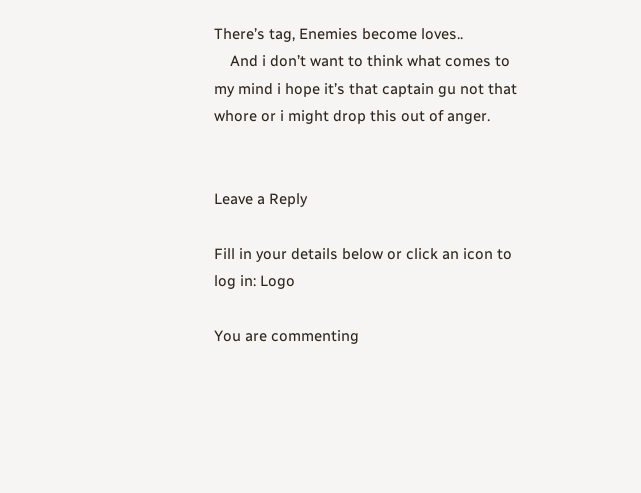There’s tag, Enemies become loves..
    And i don’t want to think what comes to my mind i hope it’s that captain gu not that whore or i might drop this out of anger.


Leave a Reply

Fill in your details below or click an icon to log in: Logo

You are commenting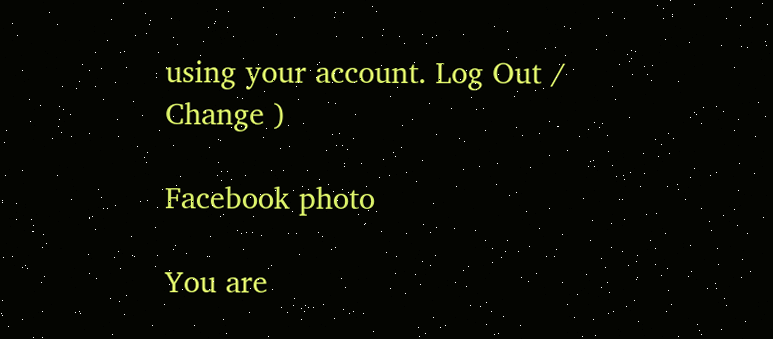using your account. Log Out /  Change )

Facebook photo

You are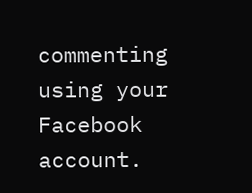commenting using your Facebook account.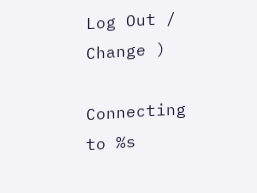Log Out /  Change )

Connecting to %s